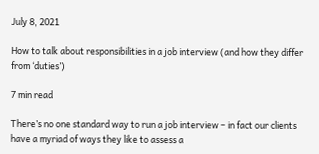July 8, 2021

How to talk about responsibilities in a job interview (and how they differ from ‘duties’)

7 min read

There’s no one standard way to run a job interview – in fact our clients have a myriad of ways they like to assess a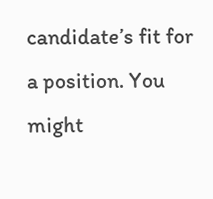candidate’s fit for a position. You might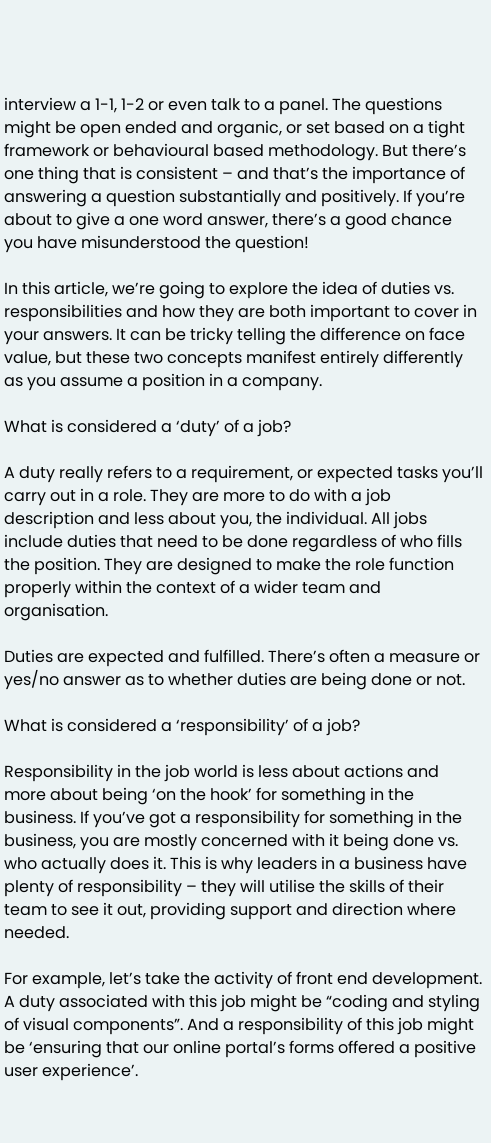interview a 1-1, 1-2 or even talk to a panel. The questions might be open ended and organic, or set based on a tight framework or behavioural based methodology. But there’s one thing that is consistent – and that’s the importance of answering a question substantially and positively. If you’re about to give a one word answer, there’s a good chance you have misunderstood the question!

In this article, we’re going to explore the idea of duties vs. responsibilities and how they are both important to cover in your answers. It can be tricky telling the difference on face value, but these two concepts manifest entirely differently as you assume a position in a company.

What is considered a ‘duty’ of a job?

A duty really refers to a requirement, or expected tasks you’ll carry out in a role. They are more to do with a job description and less about you, the individual. All jobs include duties that need to be done regardless of who fills the position. They are designed to make the role function properly within the context of a wider team and organisation.

Duties are expected and fulfilled. There’s often a measure or yes/no answer as to whether duties are being done or not.

What is considered a ‘responsibility’ of a job?

Responsibility in the job world is less about actions and more about being ‘on the hook’ for something in the business. If you’ve got a responsibility for something in the business, you are mostly concerned with it being done vs. who actually does it. This is why leaders in a business have plenty of responsibility – they will utilise the skills of their team to see it out, providing support and direction where needed.

For example, let’s take the activity of front end development. A duty associated with this job might be “coding and styling of visual components”. And a responsibility of this job might be ‘ensuring that our online portal’s forms offered a positive user experience’.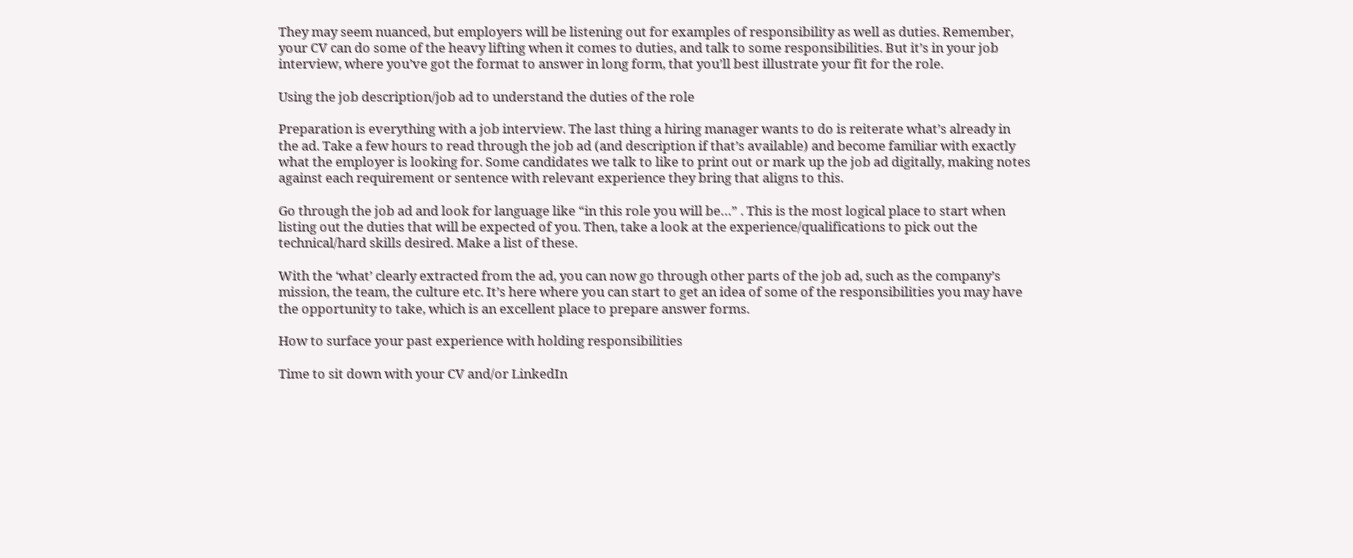They may seem nuanced, but employers will be listening out for examples of responsibility as well as duties. Remember, your CV can do some of the heavy lifting when it comes to duties, and talk to some responsibilities. But it’s in your job interview, where you’ve got the format to answer in long form, that you’ll best illustrate your fit for the role.

Using the job description/job ad to understand the duties of the role

Preparation is everything with a job interview. The last thing a hiring manager wants to do is reiterate what’s already in the ad. Take a few hours to read through the job ad (and description if that’s available) and become familiar with exactly what the employer is looking for. Some candidates we talk to like to print out or mark up the job ad digitally, making notes against each requirement or sentence with relevant experience they bring that aligns to this.

Go through the job ad and look for language like “in this role you will be…” . This is the most logical place to start when listing out the duties that will be expected of you. Then, take a look at the experience/qualifications to pick out the technical/hard skills desired. Make a list of these.

With the ‘what’ clearly extracted from the ad, you can now go through other parts of the job ad, such as the company’s mission, the team, the culture etc. It’s here where you can start to get an idea of some of the responsibilities you may have the opportunity to take, which is an excellent place to prepare answer forms.

How to surface your past experience with holding responsibilities

Time to sit down with your CV and/or LinkedIn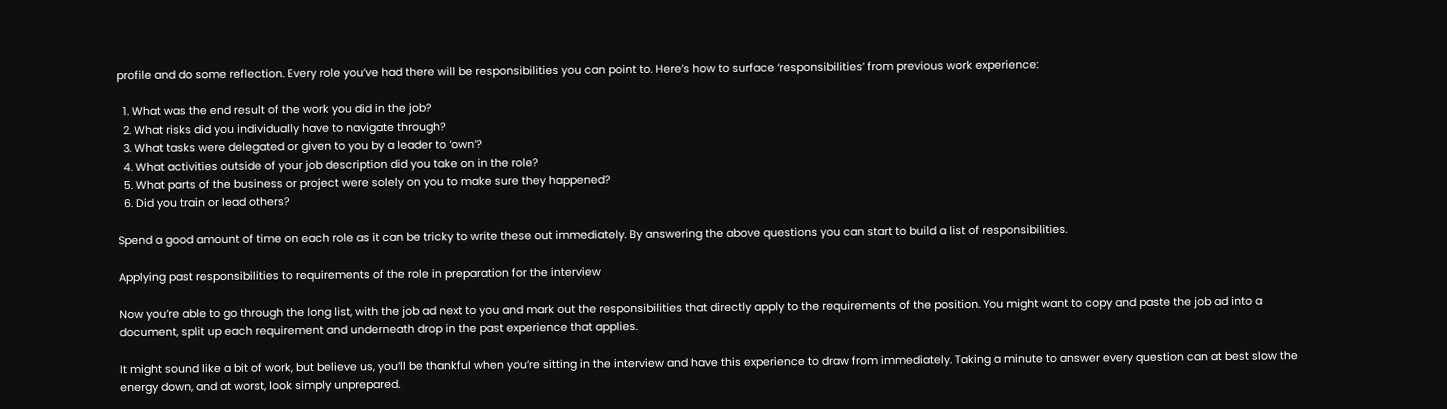profile and do some reflection. Every role you’ve had there will be responsibilities you can point to. Here’s how to surface ‘responsibilities’ from previous work experience:

  1. What was the end result of the work you did in the job?
  2. What risks did you individually have to navigate through?
  3. What tasks were delegated or given to you by a leader to ‘own’?
  4. What activities outside of your job description did you take on in the role?
  5. What parts of the business or project were solely on you to make sure they happened?
  6. Did you train or lead others?

Spend a good amount of time on each role as it can be tricky to write these out immediately. By answering the above questions you can start to build a list of responsibilities.

Applying past responsibilities to requirements of the role in preparation for the interview

Now you’re able to go through the long list, with the job ad next to you and mark out the responsibilities that directly apply to the requirements of the position. You might want to copy and paste the job ad into a document, split up each requirement and underneath drop in the past experience that applies.

It might sound like a bit of work, but believe us, you’ll be thankful when you’re sitting in the interview and have this experience to draw from immediately. Taking a minute to answer every question can at best slow the energy down, and at worst, look simply unprepared.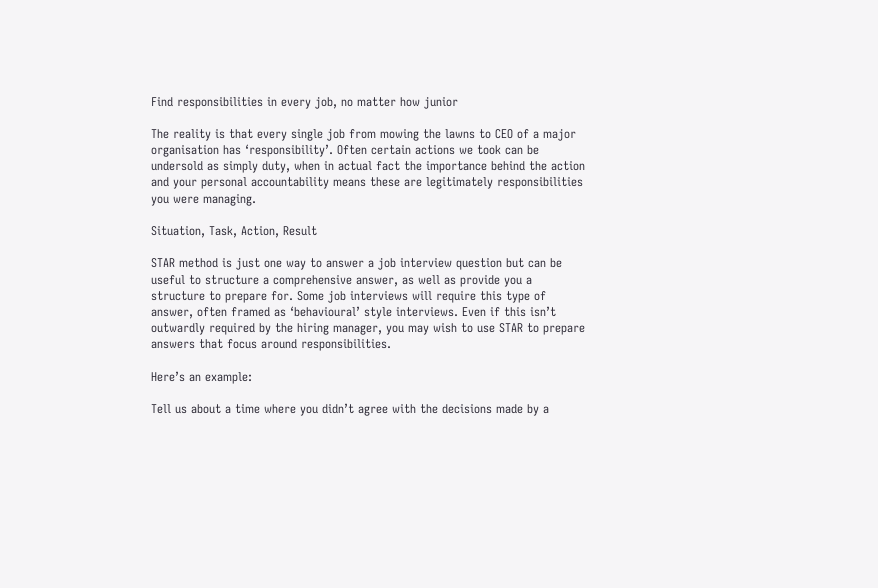Find responsibilities in every job, no matter how junior

The reality is that every single job from mowing the lawns to CEO of a major organisation has ‘responsibility’. Often certain actions we took can be undersold as simply duty, when in actual fact the importance behind the action and your personal accountability means these are legitimately responsibilities you were managing.

Situation, Task, Action, Result

STAR method is just one way to answer a job interview question but can be useful to structure a comprehensive answer, as well as provide you a structure to prepare for. Some job interviews will require this type of answer, often framed as ‘behavioural’ style interviews. Even if this isn’t outwardly required by the hiring manager, you may wish to use STAR to prepare answers that focus around responsibilities.

Here’s an example:

Tell us about a time where you didn’t agree with the decisions made by a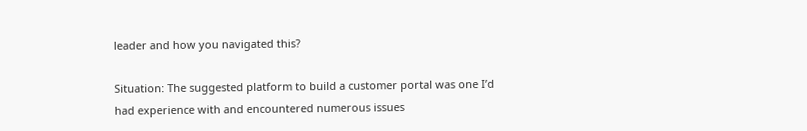leader and how you navigated this?

Situation: The suggested platform to build a customer portal was one I’d had experience with and encountered numerous issues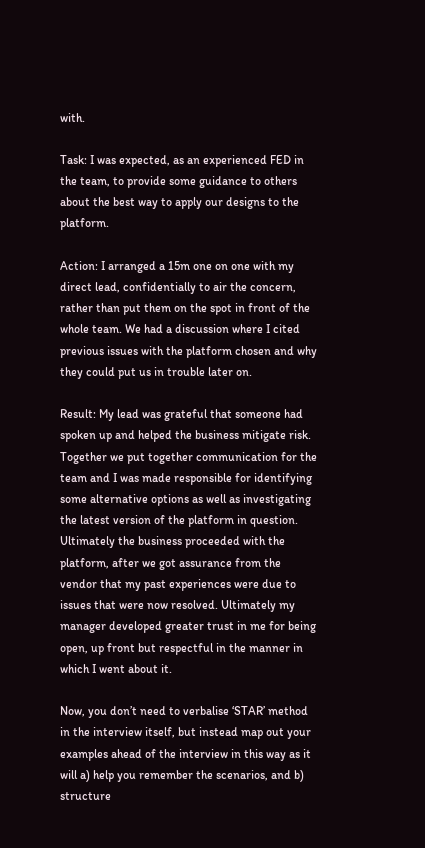with.

Task: I was expected, as an experienced FED in the team, to provide some guidance to others about the best way to apply our designs to the platform.

Action: I arranged a 15m one on one with my direct lead, confidentially to air the concern, rather than put them on the spot in front of the whole team. We had a discussion where I cited previous issues with the platform chosen and why they could put us in trouble later on.

Result: My lead was grateful that someone had spoken up and helped the business mitigate risk. Together we put together communication for the team and I was made responsible for identifying some alternative options as well as investigating the latest version of the platform in question. Ultimately the business proceeded with the platform, after we got assurance from the vendor that my past experiences were due to issues that were now resolved. Ultimately my manager developed greater trust in me for being open, up front but respectful in the manner in which I went about it.

Now, you don’t need to verbalise ‘STAR’ method in the interview itself, but instead map out your examples ahead of the interview in this way as it will a) help you remember the scenarios, and b) structure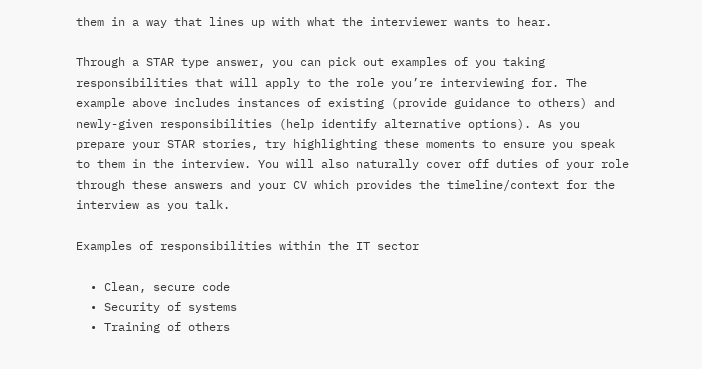them in a way that lines up with what the interviewer wants to hear.

Through a STAR type answer, you can pick out examples of you taking responsibilities that will apply to the role you’re interviewing for. The example above includes instances of existing (provide guidance to others) and newly-given responsibilities (help identify alternative options). As you prepare your STAR stories, try highlighting these moments to ensure you speak to them in the interview. You will also naturally cover off duties of your role through these answers and your CV which provides the timeline/context for the interview as you talk.

Examples of responsibilities within the IT sector

  • Clean, secure code
  • Security of systems
  • Training of others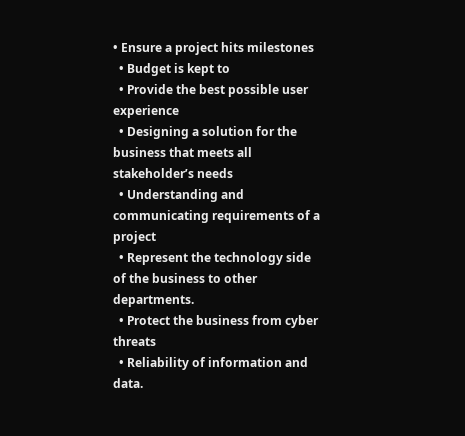• Ensure a project hits milestones
  • Budget is kept to
  • Provide the best possible user experience
  • Designing a solution for the business that meets all stakeholder’s needs
  • Understanding and communicating requirements of a project
  • Represent the technology side of the business to other departments.
  • Protect the business from cyber threats
  • Reliability of information and data.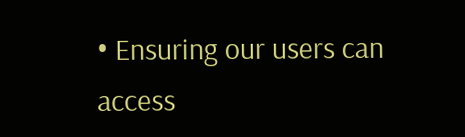• Ensuring our users can access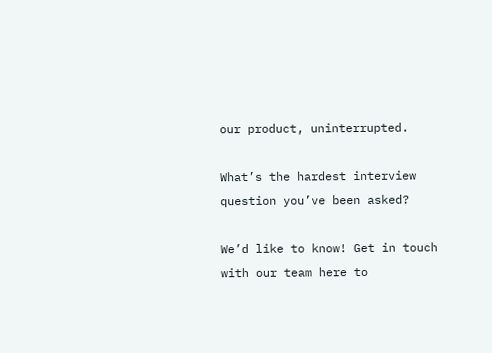our product, uninterrupted.

What’s the hardest interview question you’ve been asked?

We’d like to know! Get in touch with our team here to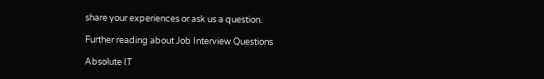share your experiences or ask us a question.

Further reading about Job Interview Questions

Absolute IT